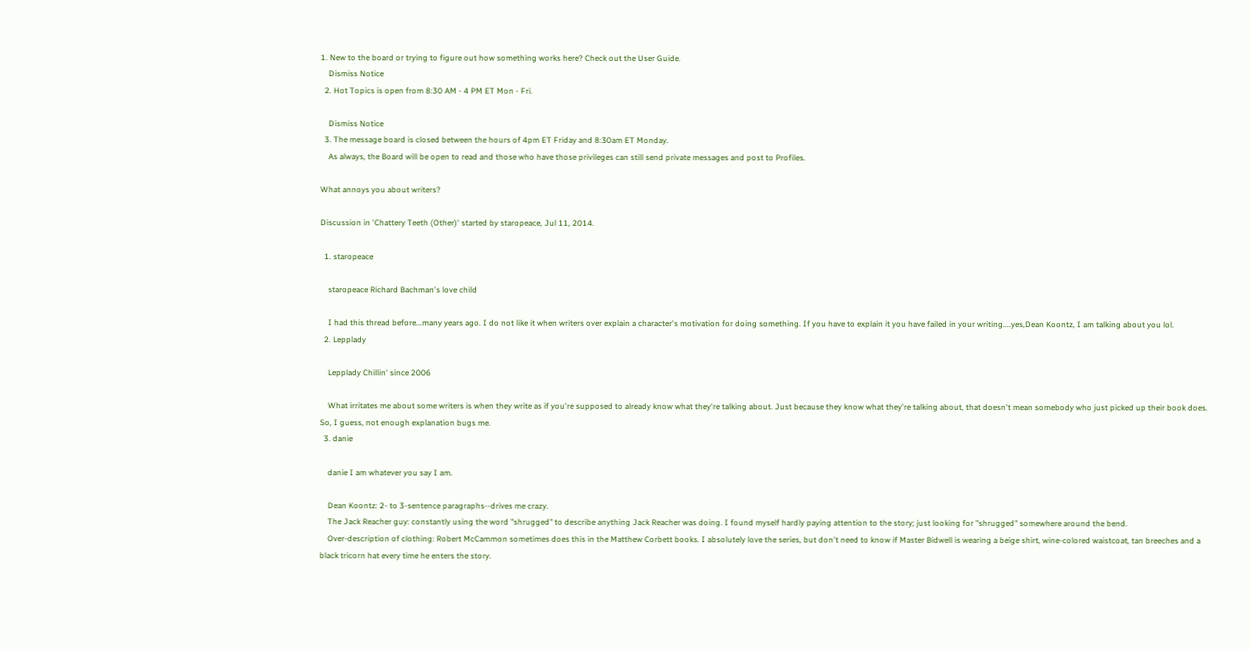1. New to the board or trying to figure out how something works here? Check out the User Guide.
    Dismiss Notice
  2. Hot Topics is open from 8:30 AM - 4 PM ET Mon - Fri.

    Dismiss Notice
  3. The message board is closed between the hours of 4pm ET Friday and 8:30am ET Monday.
    As always, the Board will be open to read and those who have those privileges can still send private messages and post to Profiles.

What annoys you about writers?

Discussion in 'Chattery Teeth (Other)' started by staropeace, Jul 11, 2014.

  1. staropeace

    staropeace Richard Bachman's love child

    I had this thread before...many years ago. I do not like it when writers over explain a character's motivation for doing something. If you have to explain it you have failed in your writing....yes,Dean Koontz, I am talking about you lol.
  2. Lepplady

    Lepplady Chillin' since 2006

    What irritates me about some writers is when they write as if you're supposed to already know what they're talking about. Just because they know what they're talking about, that doesn't mean somebody who just picked up their book does. So, I guess, not enough explanation bugs me.
  3. danie

    danie I am whatever you say I am.

    Dean Koontz: 2- to 3-sentence paragraphs--drives me crazy.
    The Jack Reacher guy: constantly using the word "shrugged" to describe anything Jack Reacher was doing. I found myself hardly paying attention to the story; just looking for "shrugged" somewhere around the bend.
    Over-description of clothing: Robert McCammon sometimes does this in the Matthew Corbett books. I absolutely love the series, but don't need to know if Master Bidwell is wearing a beige shirt, wine-colored waistcoat, tan breeches and a black tricorn hat every time he enters the story.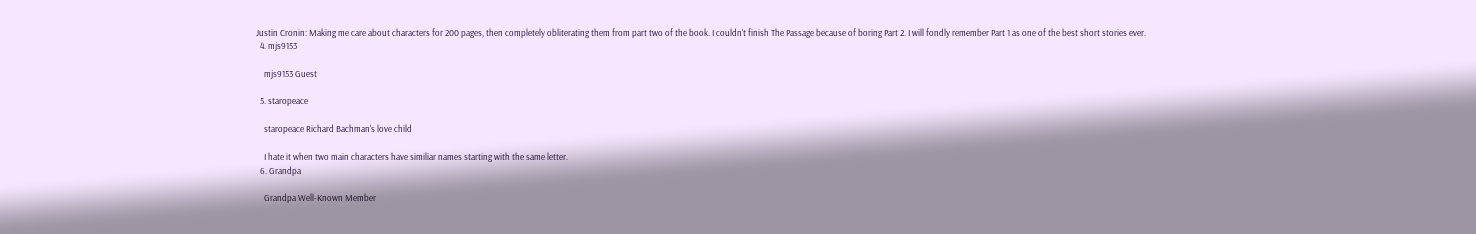Justin Cronin: Making me care about characters for 200 pages, then completely obliterating them from part two of the book. I couldn't finish The Passage because of boring Part 2. I will fondly remember Part 1 as one of the best short stories ever.
  4. mjs9153

    mjs9153 Guest

  5. staropeace

    staropeace Richard Bachman's love child

    I hate it when two main characters have similiar names starting with the same letter.
  6. Grandpa

    Grandpa Well-Known Member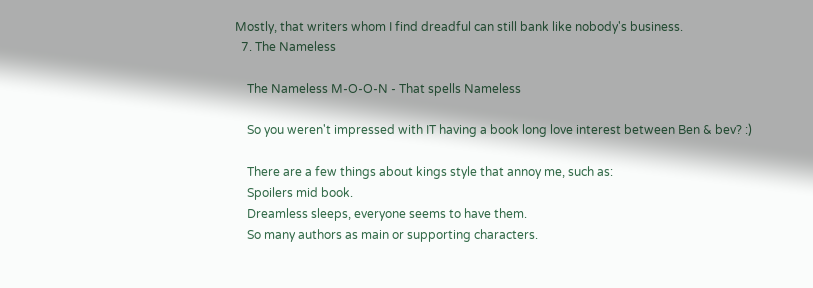Mostly, that writers whom I find dreadful can still bank like nobody's business.
  7. The Nameless

    The Nameless M-O-O-N - That spells Nameless

    So you weren't impressed with IT having a book long love interest between Ben & bev? :)

    There are a few things about kings style that annoy me, such as:
    Spoilers mid book.
    Dreamless sleeps, everyone seems to have them.
    So many authors as main or supporting characters.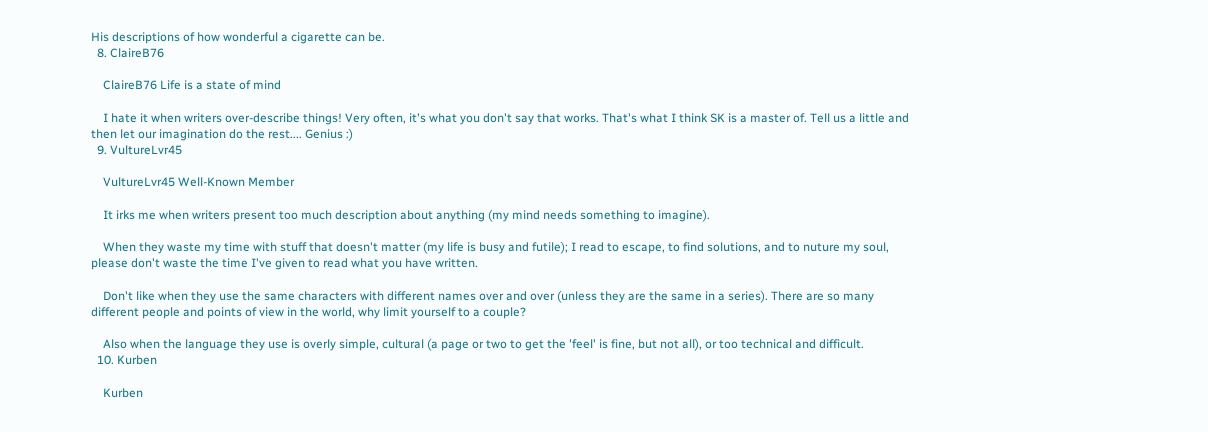His descriptions of how wonderful a cigarette can be.
  8. ClaireB76

    ClaireB76 Life is a state of mind

    I hate it when writers over-describe things! Very often, it's what you don't say that works. That's what I think SK is a master of. Tell us a little and then let our imagination do the rest.... Genius :)
  9. VultureLvr45

    VultureLvr45 Well-Known Member

    It irks me when writers present too much description about anything (my mind needs something to imagine).

    When they waste my time with stuff that doesn't matter (my life is busy and futile); I read to escape, to find solutions, and to nuture my soul, please don't waste the time I've given to read what you have written.

    Don't like when they use the same characters with different names over and over (unless they are the same in a series). There are so many different people and points of view in the world, why limit yourself to a couple?

    Also when the language they use is overly simple, cultural (a page or two to get the 'feel' is fine, but not all), or too technical and difficult.
  10. Kurben

    Kurben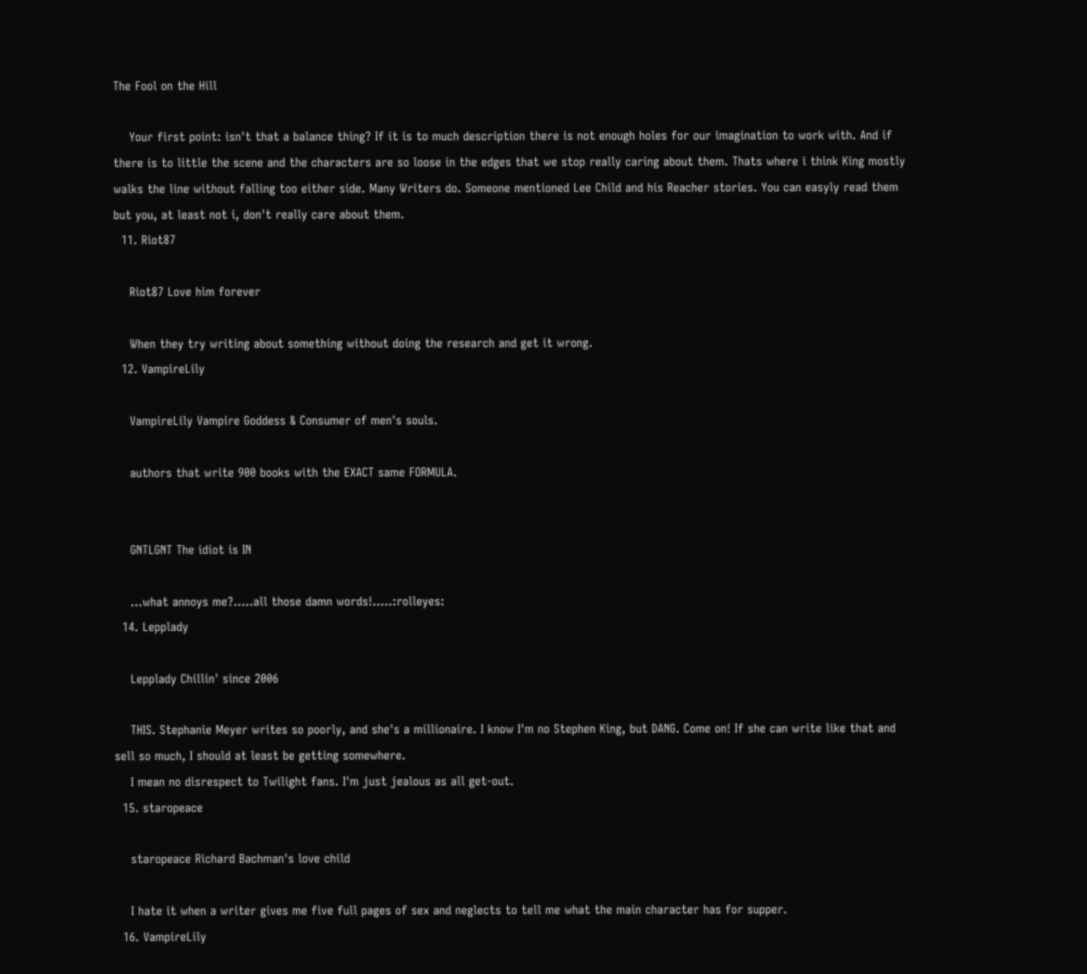The Fool on the Hill

    Your first point: isn't that a balance thing? If it is to much description there is not enough holes for our imagination to work with. And if there is to little the scene and the characters are so loose in the edges that we stop really caring about them. Thats where i think King mostly walks the line without falling too either side. Many Writers do. Someone mentioned Lee Child and his Reacher stories. You can easyly read them but you, at least not i, don't really care about them.
  11. Riot87

    Riot87 Love him forever

    When they try writing about something without doing the research and get it wrong.
  12. VampireLily

    VampireLily Vampire Goddess & Consumer of men's souls.

    authors that write 900 books with the EXACT same FORMULA.


    GNTLGNT The idiot is IN

    ...what annoys me?.....all those damn words!.....:rolleyes:
  14. Lepplady

    Lepplady Chillin' since 2006

    THIS. Stephanie Meyer writes so poorly, and she's a millionaire. I know I'm no Stephen King, but DANG. Come on! If she can write like that and sell so much, I should at least be getting somewhere.
    I mean no disrespect to Twilight fans. I'm just jealous as all get-out.
  15. staropeace

    staropeace Richard Bachman's love child

    I hate it when a writer gives me five full pages of sex and neglects to tell me what the main character has for supper.
  16. VampireLily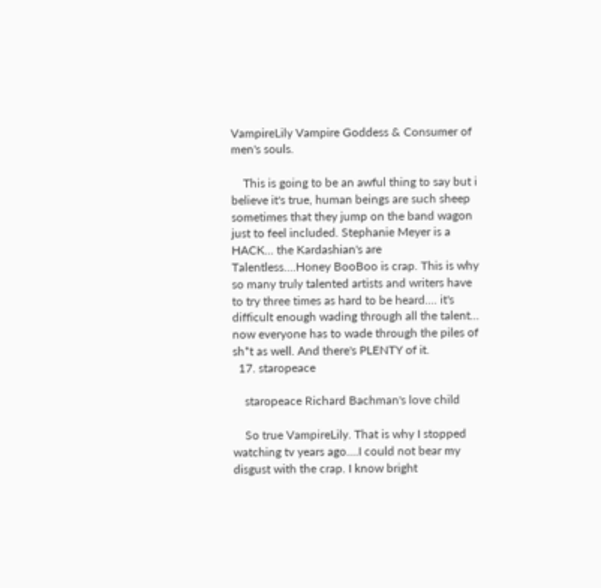VampireLily Vampire Goddess & Consumer of men's souls.

    This is going to be an awful thing to say but i believe it's true, human beings are such sheep sometimes that they jump on the band wagon just to feel included. Stephanie Meyer is a HACK... the Kardashian's are Talentless....Honey BooBoo is crap. This is why so many truly talented artists and writers have to try three times as hard to be heard.... it's difficult enough wading through all the talent... now everyone has to wade through the piles of sh*t as well. And there's PLENTY of it.
  17. staropeace

    staropeace Richard Bachman's love child

    So true VampireLily. That is why I stopped watching tv years ago....I could not bear my disgust with the crap. I know bright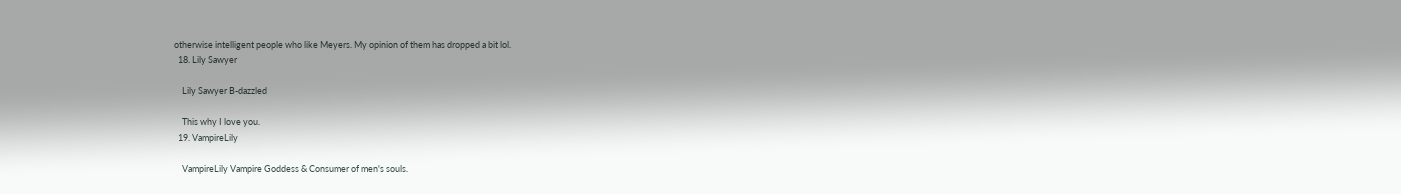otherwise intelligent people who like Meyers. My opinion of them has dropped a bit lol.
  18. Lily Sawyer

    Lily Sawyer B-dazzled

    This why I love you.
  19. VampireLily

    VampireLily Vampire Goddess & Consumer of men's souls.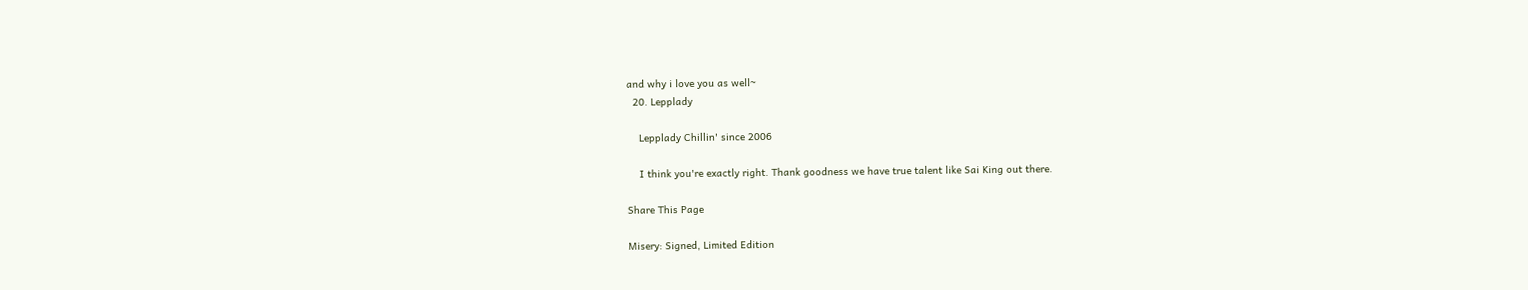and why i love you as well~
  20. Lepplady

    Lepplady Chillin' since 2006

    I think you're exactly right. Thank goodness we have true talent like Sai King out there.

Share This Page

Misery: Signed, Limited Edition